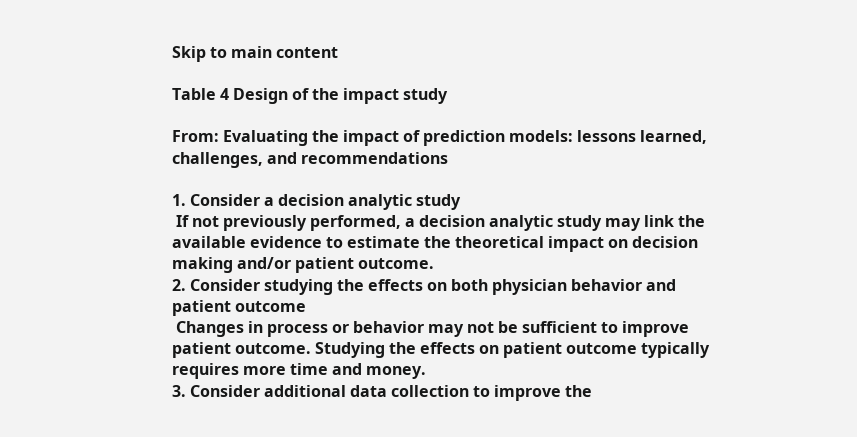Skip to main content

Table 4 Design of the impact study

From: Evaluating the impact of prediction models: lessons learned, challenges, and recommendations

1. Consider a decision analytic study
 If not previously performed, a decision analytic study may link the available evidence to estimate the theoretical impact on decision making and/or patient outcome.
2. Consider studying the effects on both physician behavior and patient outcome
 Changes in process or behavior may not be sufficient to improve patient outcome. Studying the effects on patient outcome typically requires more time and money.
3. Consider additional data collection to improve the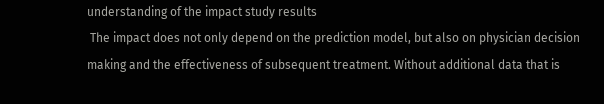understanding of the impact study results
 The impact does not only depend on the prediction model, but also on physician decision making and the effectiveness of subsequent treatment. Without additional data that is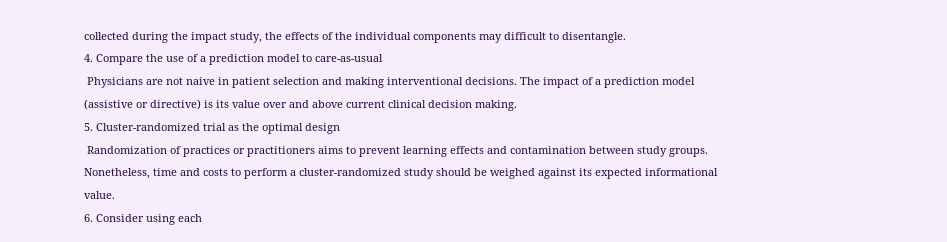collected during the impact study, the effects of the individual components may difficult to disentangle.
4. Compare the use of a prediction model to care-as-usual
 Physicians are not naive in patient selection and making interventional decisions. The impact of a prediction model (assistive or directive) is its value over and above current clinical decision making.
5. Cluster-randomized trial as the optimal design
 Randomization of practices or practitioners aims to prevent learning effects and contamination between study groups. Nonetheless, time and costs to perform a cluster-randomized study should be weighed against its expected informational value.
6. Consider using each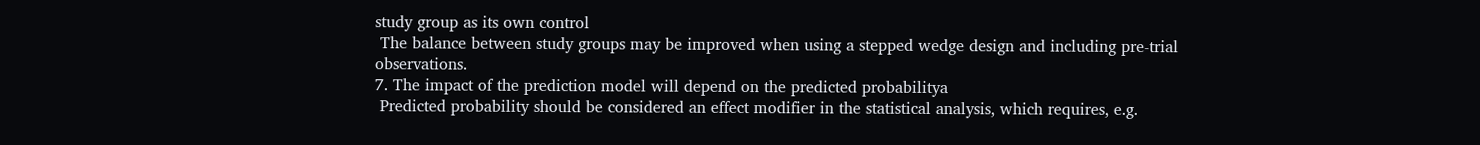study group as its own control
 The balance between study groups may be improved when using a stepped wedge design and including pre-trial observations.
7. The impact of the prediction model will depend on the predicted probabilitya
 Predicted probability should be considered an effect modifier in the statistical analysis, which requires, e.g.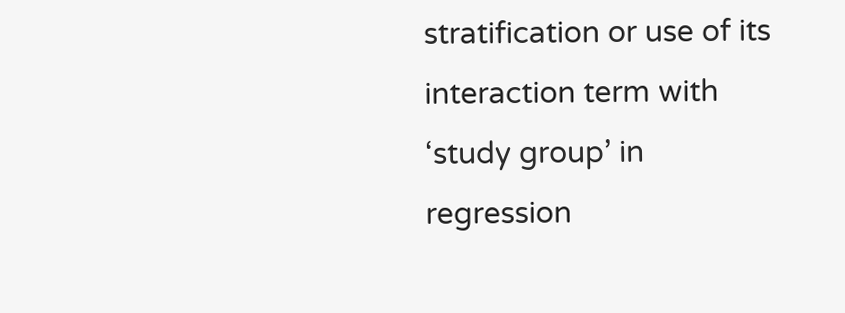stratification or use of its interaction term with ‘study group’ in regression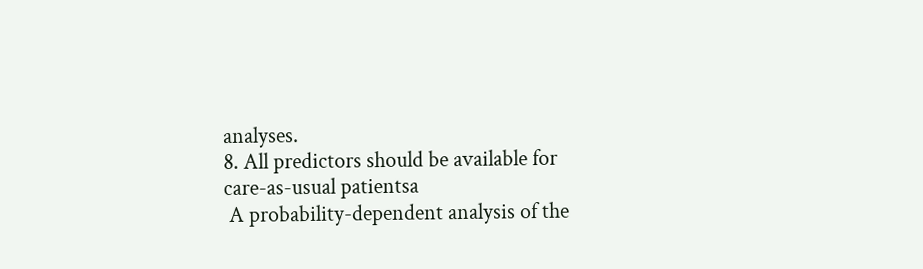analyses.
8. All predictors should be available for care-as-usual patientsa
 A probability-dependent analysis of the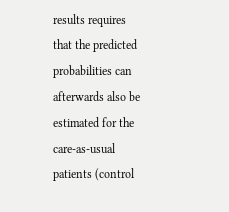results requires that the predicted probabilities can afterwards also be estimated for the care-as-usual patients (control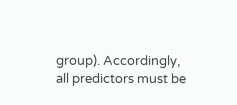group). Accordingly, all predictors must be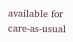available for care-as-usual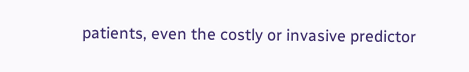patients, even the costly or invasive predictor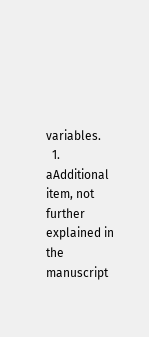variables.
  1. aAdditional item, not further explained in the manuscript